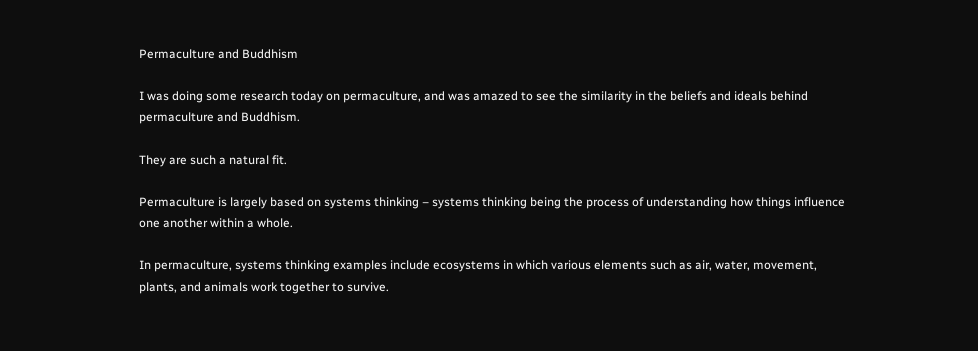Permaculture and Buddhism

I was doing some research today on permaculture, and was amazed to see the similarity in the beliefs and ideals behind permaculture and Buddhism.

They are such a natural fit.

Permaculture is largely based on systems thinking – systems thinking being the process of understanding how things influence one another within a whole.

In permaculture, systems thinking examples include ecosystems in which various elements such as air, water, movement, plants, and animals work together to survive.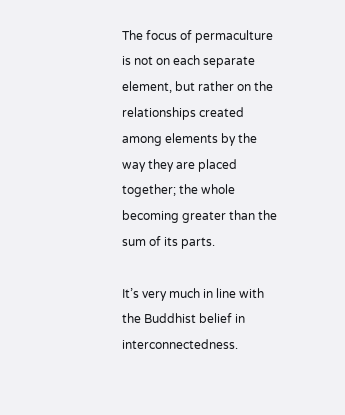The focus of permaculture is not on each separate element, but rather on the relationships created among elements by the way they are placed together; the whole becoming greater than the sum of its parts.

It’s very much in line with the Buddhist belief in interconnectedness.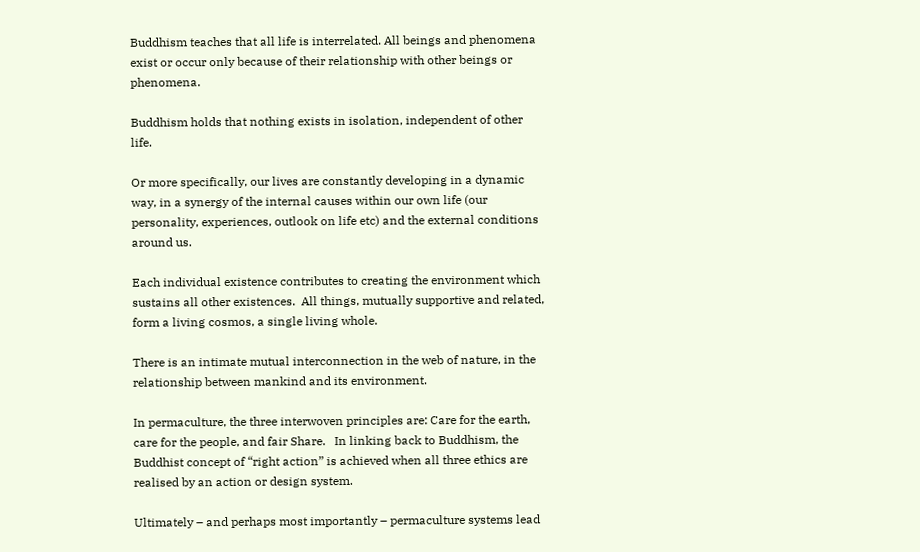Buddhism teaches that all life is interrelated. All beings and phenomena exist or occur only because of their relationship with other beings or phenomena.

Buddhism holds that nothing exists in isolation, independent of other life.

Or more specifically, our lives are constantly developing in a dynamic way, in a synergy of the internal causes within our own life (our personality, experiences, outlook on life etc) and the external conditions around us.

Each individual existence contributes to creating the environment which sustains all other existences.  All things, mutually supportive and related, form a living cosmos, a single living whole.

There is an intimate mutual interconnection in the web of nature, in the relationship between mankind and its environment.

In permaculture, the three interwoven principles are: Care for the earth, care for the people, and fair Share.   In linking back to Buddhism, the Buddhist concept of “right action” is achieved when all three ethics are realised by an action or design system.

Ultimately – and perhaps most importantly – permaculture systems lead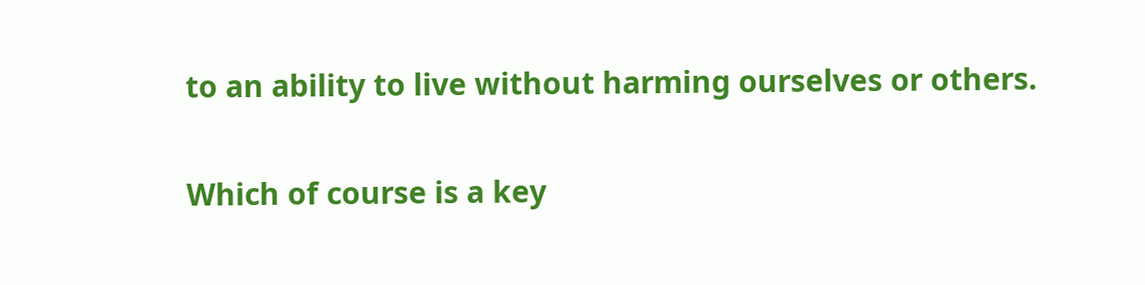to an ability to live without harming ourselves or others.

Which of course is a key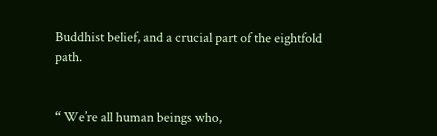Buddhist belief, and a crucial part of the eightfold path.


“ We’re all human beings who,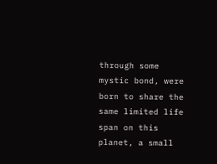through some mystic bond, were born to share the same limited life span on this planet, a small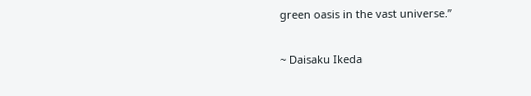green oasis in the vast universe.”

~ Daisaku Ikeda